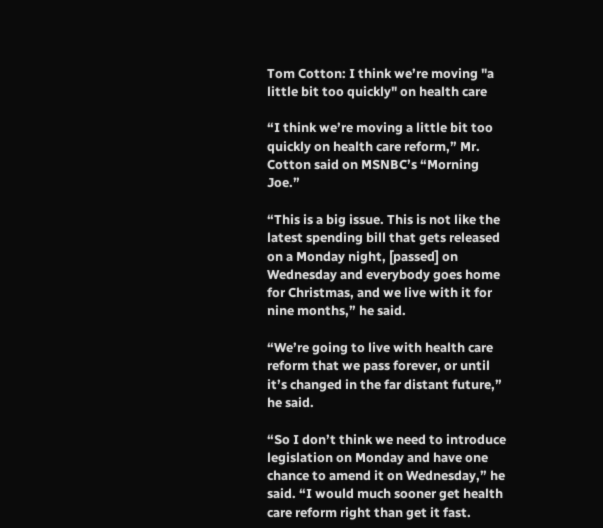Tom Cotton: I think we’re moving "a little bit too quickly" on health care

“I think we’re moving a little bit too quickly on health care reform,” Mr. Cotton said on MSNBC’s “Morning Joe.”

“This is a big issue. This is not like the latest spending bill that gets released on a Monday night, [passed] on Wednesday and everybody goes home for Christmas, and we live with it for nine months,” he said.

“We’re going to live with health care reform that we pass forever, or until it’s changed in the far distant future,” he said.

“So I don’t think we need to introduce legislation on Monday and have one chance to amend it on Wednesday,” he said. “I would much sooner get health care reform right than get it fast.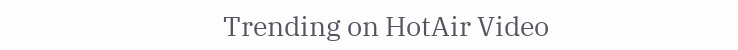Trending on HotAir Video